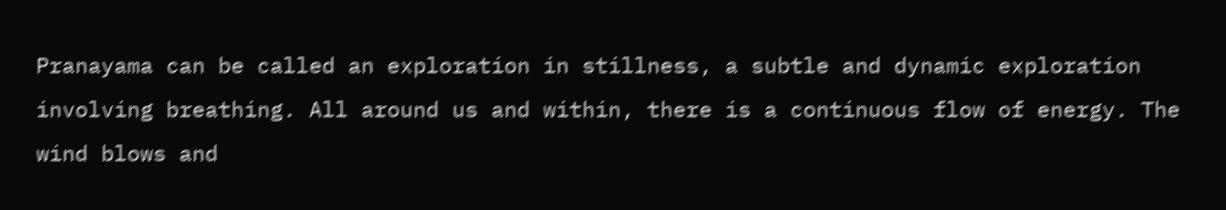Pranayama can be called an exploration in stillness, a subtle and dynamic exploration involving breathing. All around us and within, there is a continuous flow of energy. The wind blows and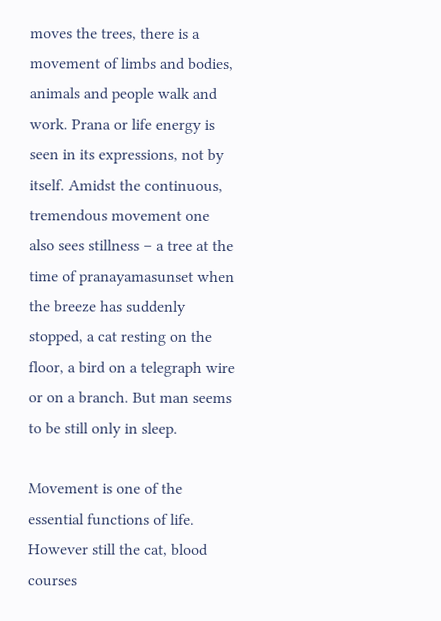moves the trees, there is a movement of limbs and bodies, animals and people walk and work. Prana or life energy is seen in its expressions, not by itself. Amidst the continuous, tremendous movement one also sees stillness – a tree at the time of pranayamasunset when the breeze has suddenly stopped, a cat resting on the floor, a bird on a telegraph wire or on a branch. But man seems to be still only in sleep.

Movement is one of the essential functions of life. However still the cat, blood courses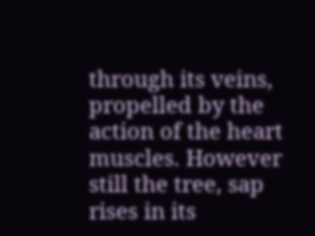through its veins, propelled by the action of the heart muscles. However still the tree, sap rises in its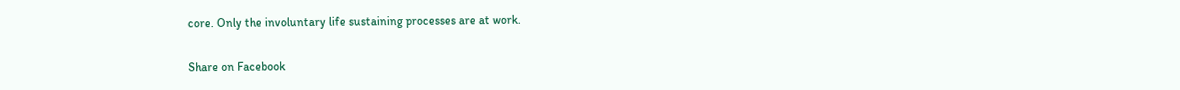core. Only the involuntary life sustaining processes are at work.

Share on Facebook